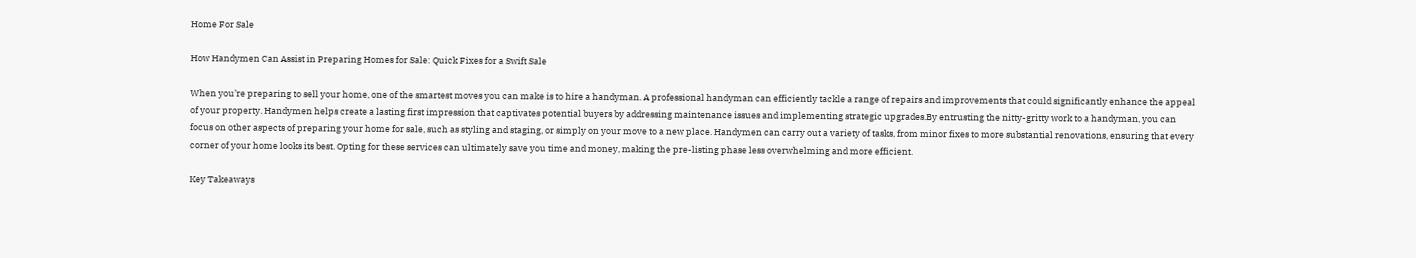Home For Sale

How Handymen Can Assist in Preparing Homes for Sale: Quick Fixes for a Swift Sale

When you’re preparing to sell your home, one of the smartest moves you can make is to hire a handyman. A professional handyman can efficiently tackle a range of repairs and improvements that could significantly enhance the appeal of your property. Handymen helps create a lasting first impression that captivates potential buyers by addressing maintenance issues and implementing strategic upgrades.By entrusting the nitty-gritty work to a handyman, you can focus on other aspects of preparing your home for sale, such as styling and staging, or simply on your move to a new place. Handymen can carry out a variety of tasks, from minor fixes to more substantial renovations, ensuring that every corner of your home looks its best. Opting for these services can ultimately save you time and money, making the pre-listing phase less overwhelming and more efficient.

Key Takeaways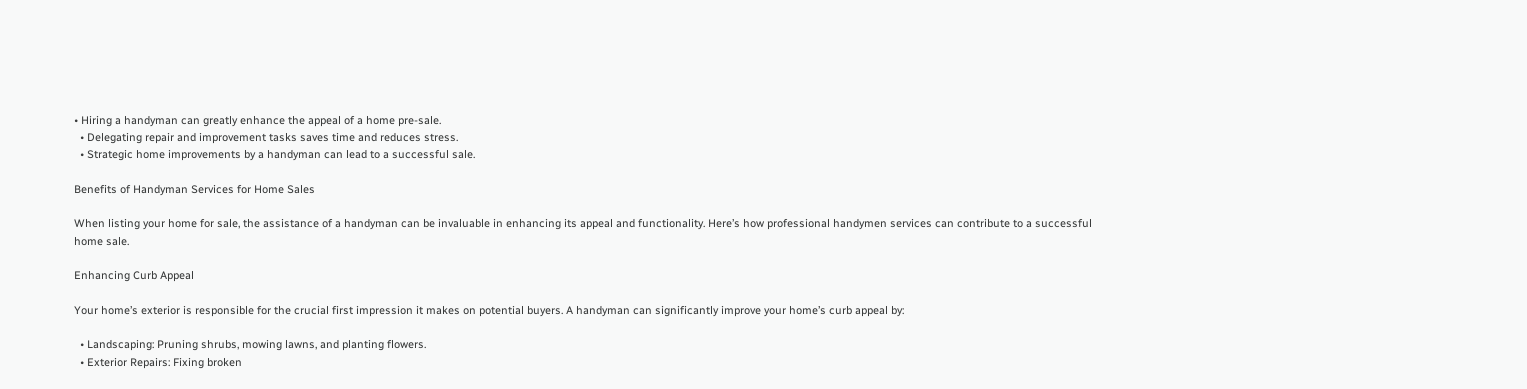• Hiring a handyman can greatly enhance the appeal of a home pre-sale.
  • Delegating repair and improvement tasks saves time and reduces stress.
  • Strategic home improvements by a handyman can lead to a successful sale.

Benefits of Handyman Services for Home Sales

When listing your home for sale, the assistance of a handyman can be invaluable in enhancing its appeal and functionality. Here’s how professional handymen services can contribute to a successful home sale.

Enhancing Curb Appeal

Your home’s exterior is responsible for the crucial first impression it makes on potential buyers. A handyman can significantly improve your home’s curb appeal by:

  • Landscaping: Pruning shrubs, mowing lawns, and planting flowers.
  • Exterior Repairs: Fixing broken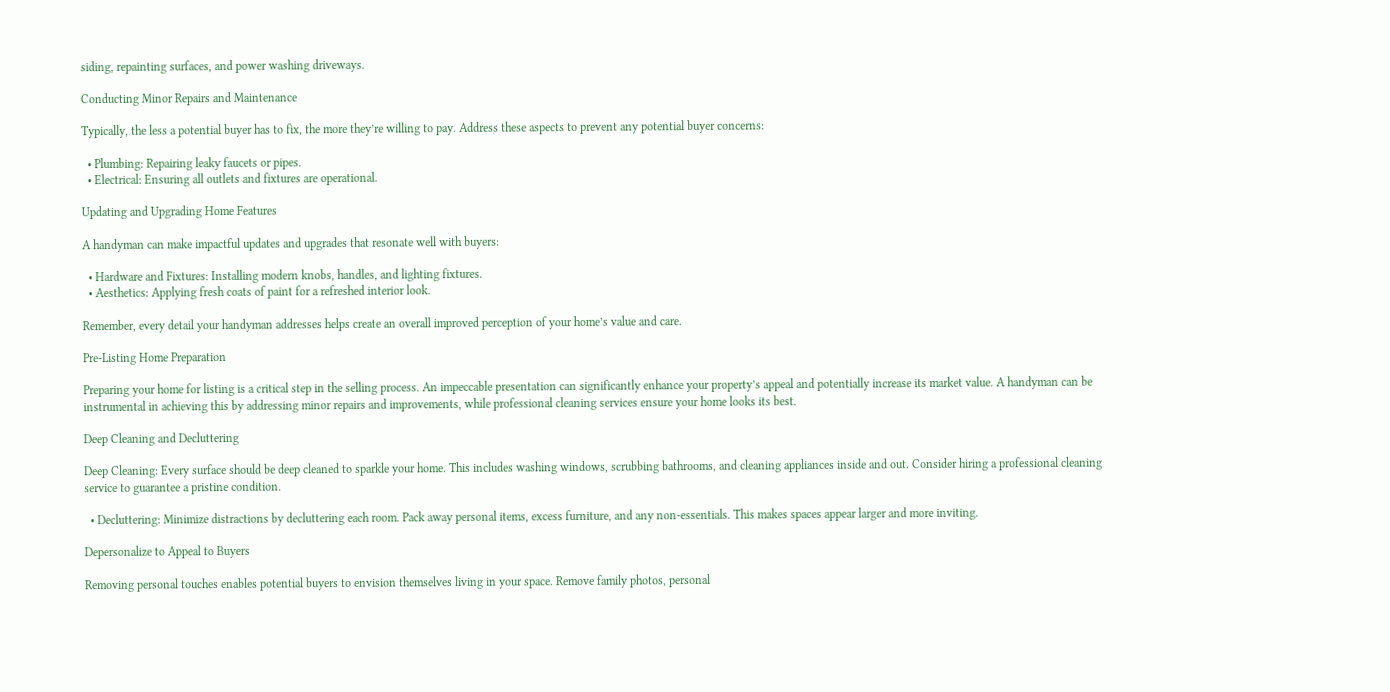siding, repainting surfaces, and power washing driveways.

Conducting Minor Repairs and Maintenance

Typically, the less a potential buyer has to fix, the more they’re willing to pay. Address these aspects to prevent any potential buyer concerns:

  • Plumbing: Repairing leaky faucets or pipes.
  • Electrical: Ensuring all outlets and fixtures are operational.

Updating and Upgrading Home Features

A handyman can make impactful updates and upgrades that resonate well with buyers:

  • Hardware and Fixtures: Installing modern knobs, handles, and lighting fixtures.
  • Aesthetics: Applying fresh coats of paint for a refreshed interior look.

Remember, every detail your handyman addresses helps create an overall improved perception of your home’s value and care.

Pre-Listing Home Preparation

Preparing your home for listing is a critical step in the selling process. An impeccable presentation can significantly enhance your property’s appeal and potentially increase its market value. A handyman can be instrumental in achieving this by addressing minor repairs and improvements, while professional cleaning services ensure your home looks its best.

Deep Cleaning and Decluttering

Deep Cleaning: Every surface should be deep cleaned to sparkle your home. This includes washing windows, scrubbing bathrooms, and cleaning appliances inside and out. Consider hiring a professional cleaning service to guarantee a pristine condition.

  • Decluttering: Minimize distractions by decluttering each room. Pack away personal items, excess furniture, and any non-essentials. This makes spaces appear larger and more inviting.

Depersonalize to Appeal to Buyers

Removing personal touches enables potential buyers to envision themselves living in your space. Remove family photos, personal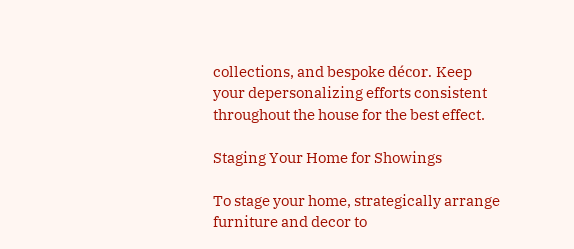collections, and bespoke décor. Keep your depersonalizing efforts consistent throughout the house for the best effect.

Staging Your Home for Showings

To stage your home, strategically arrange furniture and decor to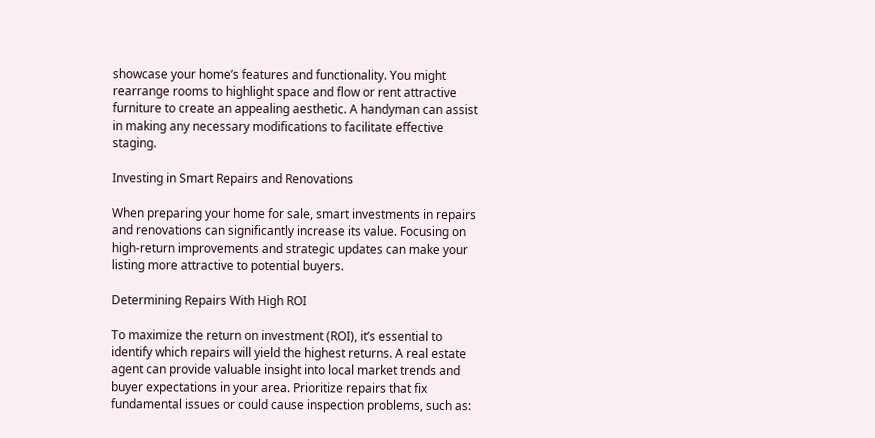showcase your home’s features and functionality. You might rearrange rooms to highlight space and flow or rent attractive furniture to create an appealing aesthetic. A handyman can assist in making any necessary modifications to facilitate effective staging.

Investing in Smart Repairs and Renovations

When preparing your home for sale, smart investments in repairs and renovations can significantly increase its value. Focusing on high-return improvements and strategic updates can make your listing more attractive to potential buyers.

Determining Repairs With High ROI

To maximize the return on investment (ROI), it’s essential to identify which repairs will yield the highest returns. A real estate agent can provide valuable insight into local market trends and buyer expectations in your area. Prioritize repairs that fix fundamental issues or could cause inspection problems, such as: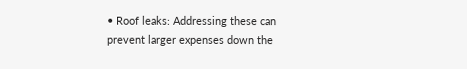• Roof leaks: Addressing these can prevent larger expenses down the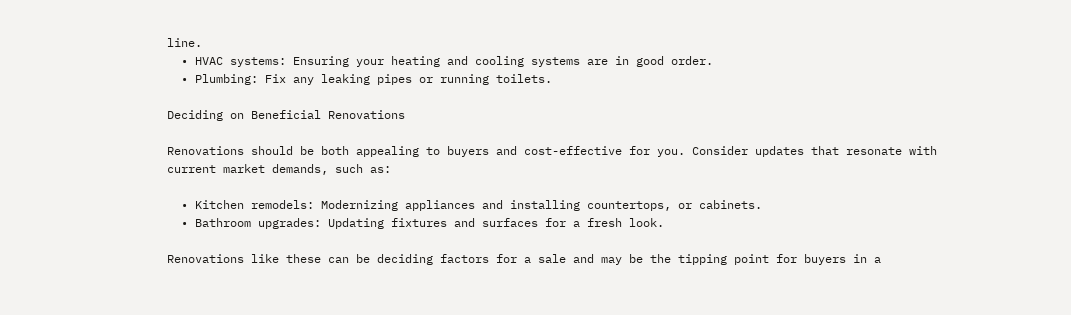line.
  • HVAC systems: Ensuring your heating and cooling systems are in good order.
  • Plumbing: Fix any leaking pipes or running toilets.

Deciding on Beneficial Renovations

Renovations should be both appealing to buyers and cost-effective for you. Consider updates that resonate with current market demands, such as:

  • Kitchen remodels: Modernizing appliances and installing countertops, or cabinets.
  • Bathroom upgrades: Updating fixtures and surfaces for a fresh look.

Renovations like these can be deciding factors for a sale and may be the tipping point for buyers in a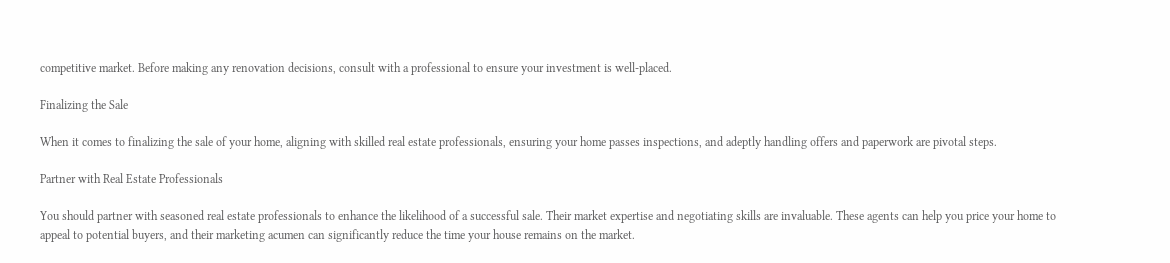competitive market. Before making any renovation decisions, consult with a professional to ensure your investment is well-placed.

Finalizing the Sale

When it comes to finalizing the sale of your home, aligning with skilled real estate professionals, ensuring your home passes inspections, and adeptly handling offers and paperwork are pivotal steps.

Partner with Real Estate Professionals

You should partner with seasoned real estate professionals to enhance the likelihood of a successful sale. Their market expertise and negotiating skills are invaluable. These agents can help you price your home to appeal to potential buyers, and their marketing acumen can significantly reduce the time your house remains on the market.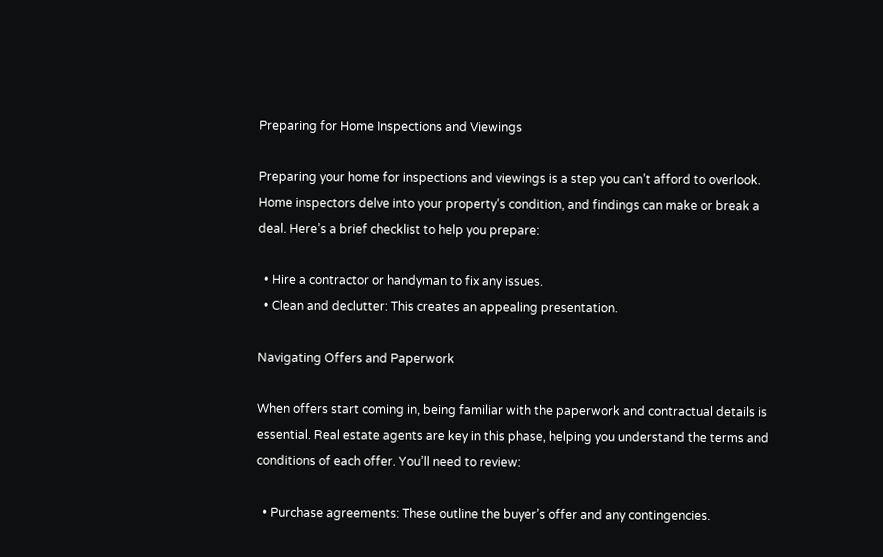Preparing for Home Inspections and Viewings

Preparing your home for inspections and viewings is a step you can’t afford to overlook. Home inspectors delve into your property’s condition, and findings can make or break a deal. Here’s a brief checklist to help you prepare:

  • Hire a contractor or handyman to fix any issues.
  • Clean and declutter: This creates an appealing presentation.

Navigating Offers and Paperwork

When offers start coming in, being familiar with the paperwork and contractual details is essential. Real estate agents are key in this phase, helping you understand the terms and conditions of each offer. You’ll need to review:

  • Purchase agreements: These outline the buyer’s offer and any contingencies.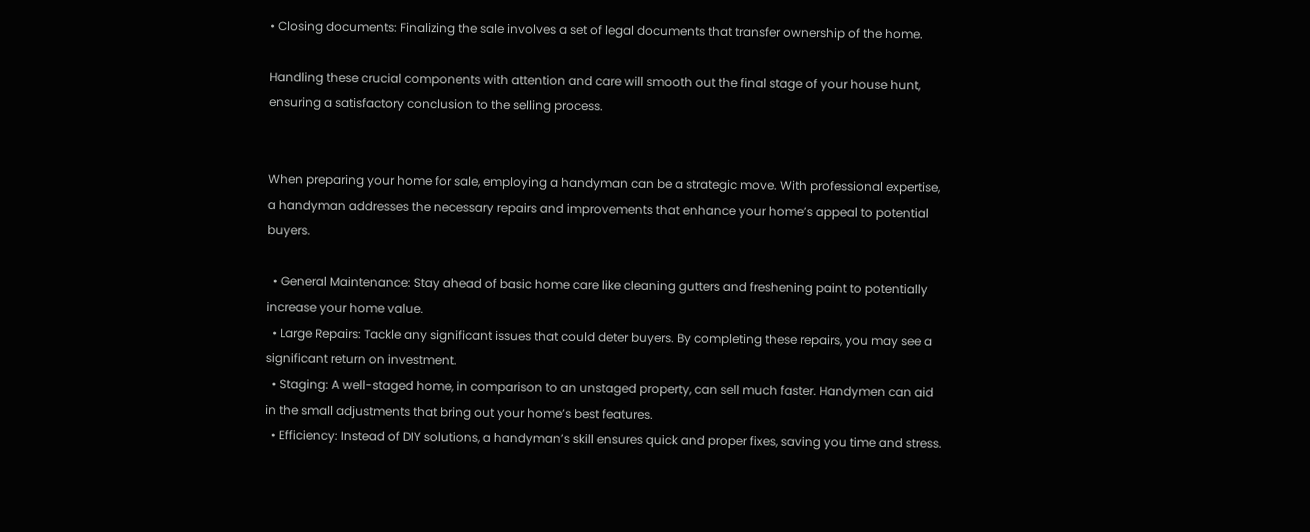• Closing documents: Finalizing the sale involves a set of legal documents that transfer ownership of the home.

Handling these crucial components with attention and care will smooth out the final stage of your house hunt, ensuring a satisfactory conclusion to the selling process.


When preparing your home for sale, employing a handyman can be a strategic move. With professional expertise, a handyman addresses the necessary repairs and improvements that enhance your home’s appeal to potential buyers.

  • General Maintenance: Stay ahead of basic home care like cleaning gutters and freshening paint to potentially increase your home value.
  • Large Repairs: Tackle any significant issues that could deter buyers. By completing these repairs, you may see a significant return on investment.
  • Staging: A well-staged home, in comparison to an unstaged property, can sell much faster. Handymen can aid in the small adjustments that bring out your home’s best features.
  • Efficiency: Instead of DIY solutions, a handyman’s skill ensures quick and proper fixes, saving you time and stress.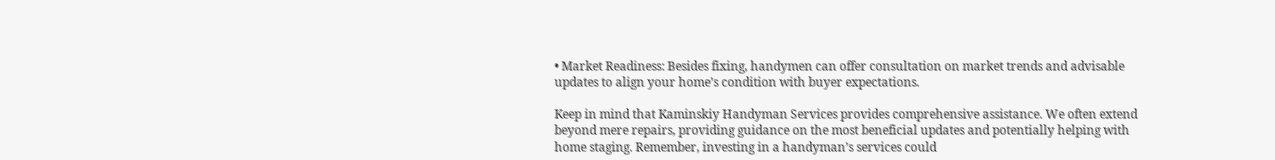• Market Readiness: Besides fixing, handymen can offer consultation on market trends and advisable updates to align your home’s condition with buyer expectations.

Keep in mind that Kaminskiy Handyman Services provides comprehensive assistance. We often extend beyond mere repairs, providing guidance on the most beneficial updates and potentially helping with home staging. Remember, investing in a handyman’s services could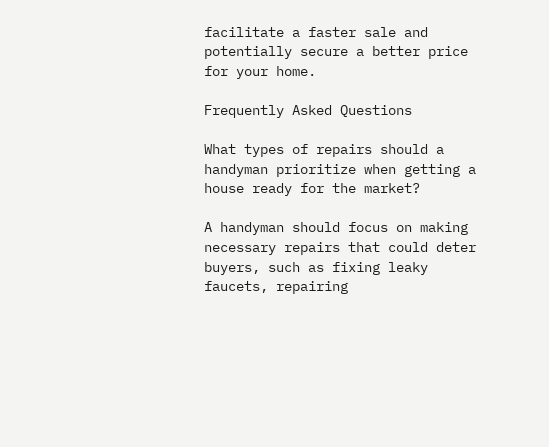facilitate a faster sale and potentially secure a better price for your home.

Frequently Asked Questions

What types of repairs should a handyman prioritize when getting a house ready for the market?

A handyman should focus on making necessary repairs that could deter buyers, such as fixing leaky faucets, repairing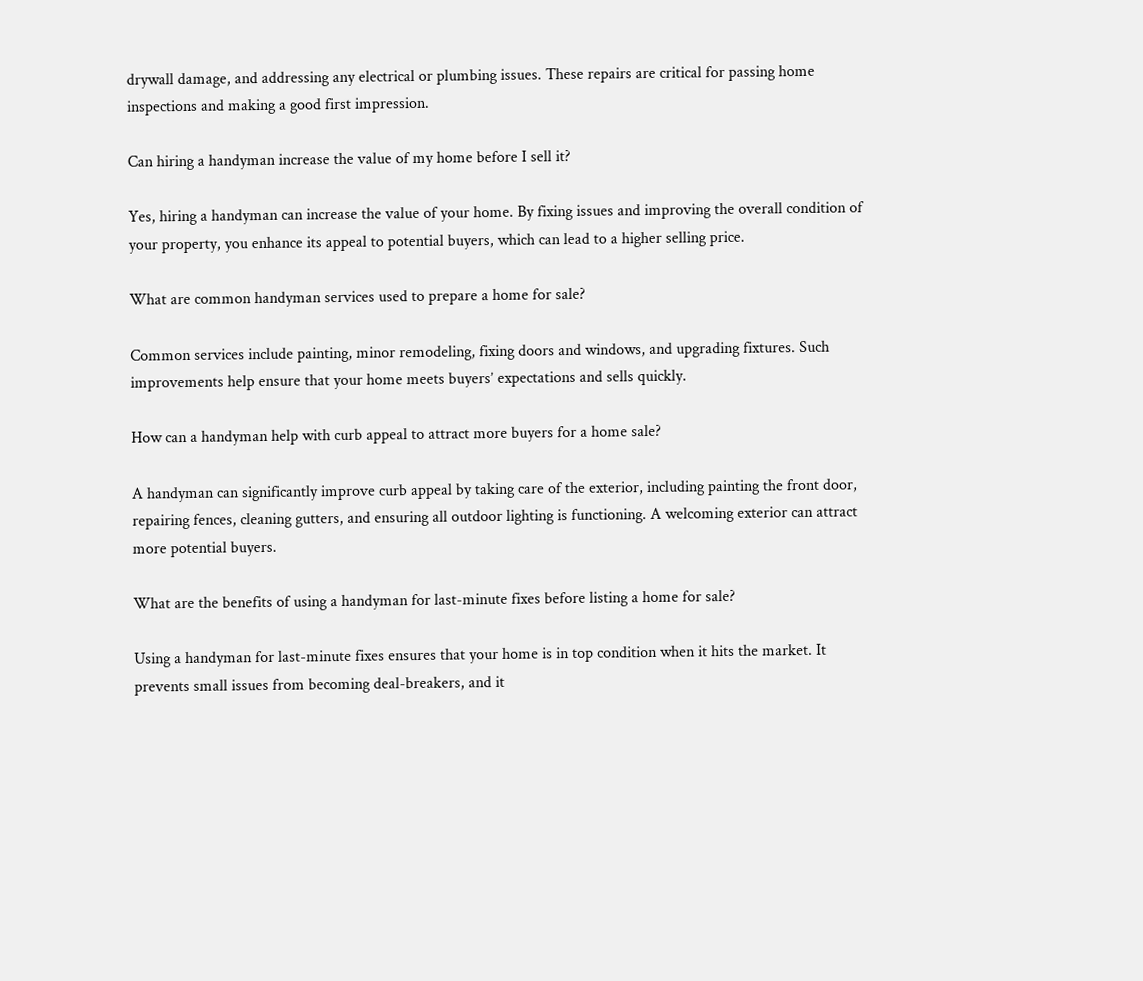drywall damage, and addressing any electrical or plumbing issues. These repairs are critical for passing home inspections and making a good first impression.

Can hiring a handyman increase the value of my home before I sell it?

Yes, hiring a handyman can increase the value of your home. By fixing issues and improving the overall condition of your property, you enhance its appeal to potential buyers, which can lead to a higher selling price.

What are common handyman services used to prepare a home for sale?

Common services include painting, minor remodeling, fixing doors and windows, and upgrading fixtures. Such improvements help ensure that your home meets buyers’ expectations and sells quickly.

How can a handyman help with curb appeal to attract more buyers for a home sale?

A handyman can significantly improve curb appeal by taking care of the exterior, including painting the front door, repairing fences, cleaning gutters, and ensuring all outdoor lighting is functioning. A welcoming exterior can attract more potential buyers.

What are the benefits of using a handyman for last-minute fixes before listing a home for sale?

Using a handyman for last-minute fixes ensures that your home is in top condition when it hits the market. It prevents small issues from becoming deal-breakers, and it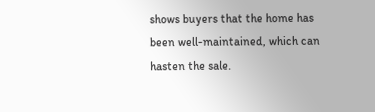shows buyers that the home has been well-maintained, which can hasten the sale.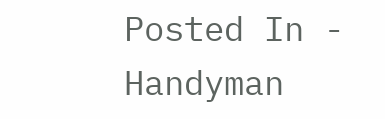Posted In - Handyman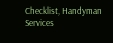Checklist, Handyman Services